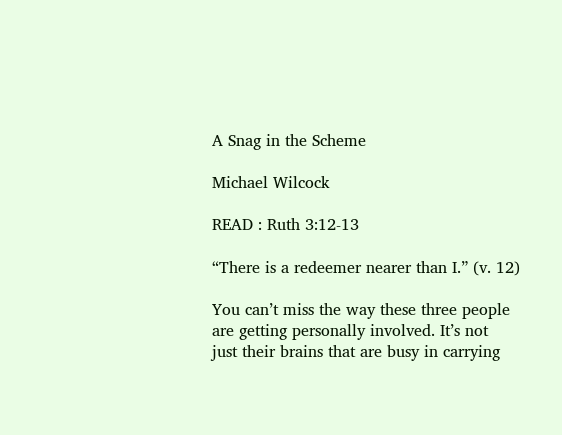A Snag in the Scheme

Michael Wilcock

READ : Ruth 3:12-13

“There is a redeemer nearer than I.” (v. 12)

You can’t miss the way these three people are getting personally involved. It’s not
just their brains that are busy in carrying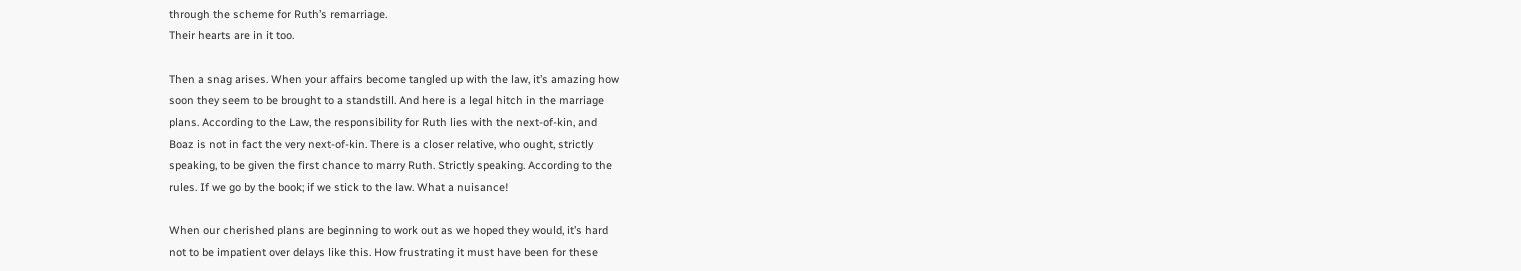through the scheme for Ruth’s remarriage.
Their hearts are in it too.

Then a snag arises. When your affairs become tangled up with the law, it’s amazing how
soon they seem to be brought to a standstill. And here is a legal hitch in the marriage
plans. According to the Law, the responsibility for Ruth lies with the next-of-kin, and
Boaz is not in fact the very next-of-kin. There is a closer relative, who ought, strictly
speaking, to be given the first chance to marry Ruth. Strictly speaking. According to the
rules. If we go by the book; if we stick to the law. What a nuisance!

When our cherished plans are beginning to work out as we hoped they would, it’s hard
not to be impatient over delays like this. How frustrating it must have been for these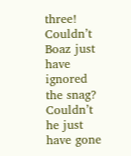three! Couldn’t Boaz just have ignored the snag? Couldn’t he just have gone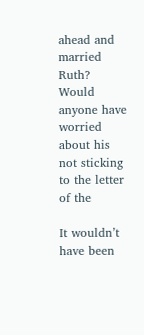ahead and
married Ruth? Would anyone have worried about his not sticking to the letter of the

It wouldn’t have been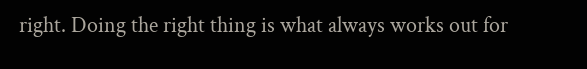right. Doing the right thing is what always works out for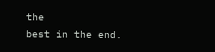the
best in the end.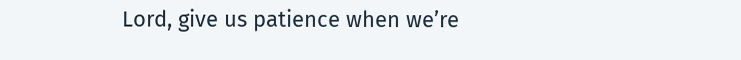Lord, give us patience when we’re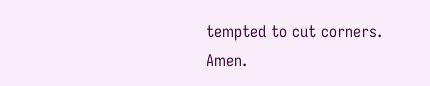tempted to cut corners. Amen.